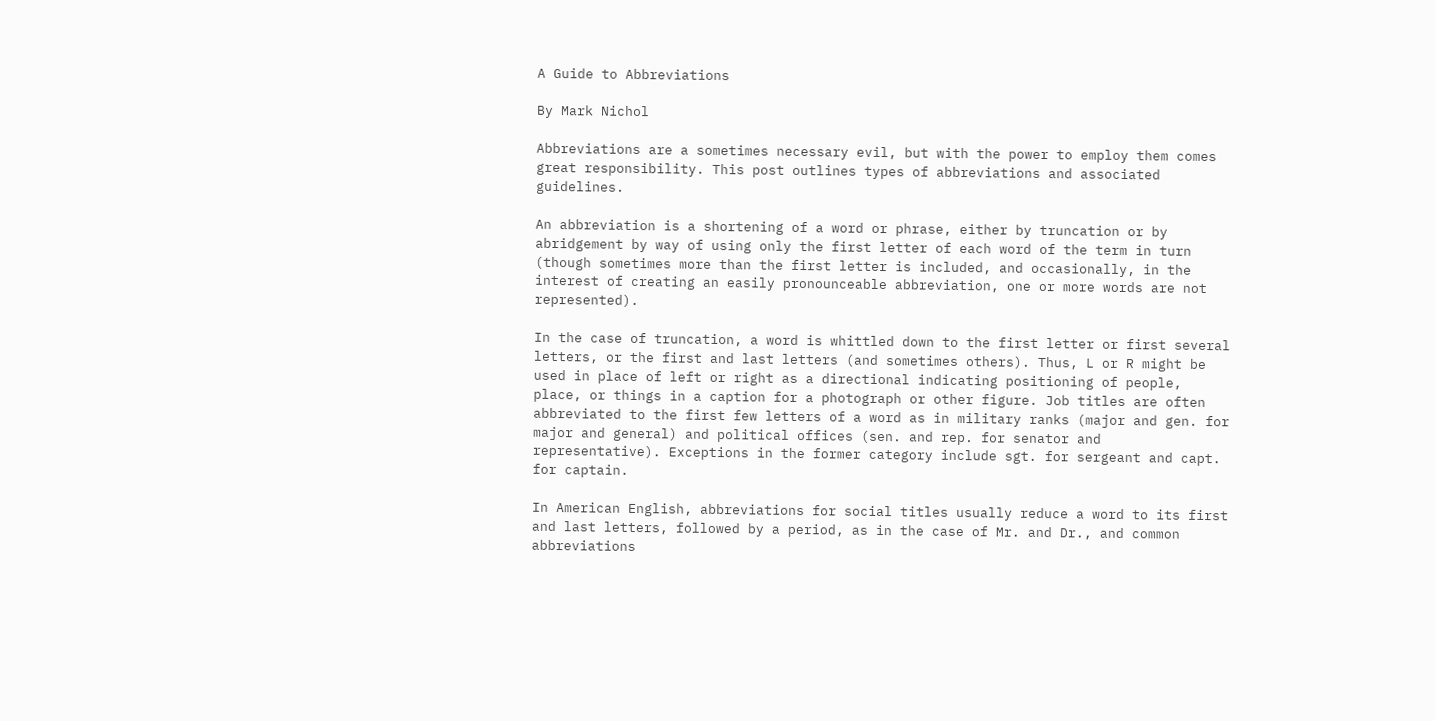A Guide to Abbreviations

By Mark Nichol

Abbreviations are a sometimes necessary evil, but with the power to employ them comes great responsibility. This post outlines types of abbreviations and associated guidelines.

An abbreviation is a shortening of a word or phrase, either by truncation or by abridgement by way of using only the first letter of each word of the term in turn (though sometimes more than the first letter is included, and occasionally, in the interest of creating an easily pronounceable abbreviation, one or more words are not represented).

In the case of truncation, a word is whittled down to the first letter or first several letters, or the first and last letters (and sometimes others). Thus, L or R might be used in place of left or right as a directional indicating positioning of people, place, or things in a caption for a photograph or other figure. Job titles are often abbreviated to the first few letters of a word as in military ranks (major and gen. for major and general) and political offices (sen. and rep. for senator and representative). Exceptions in the former category include sgt. for sergeant and capt. for captain.

In American English, abbreviations for social titles usually reduce a word to its first and last letters, followed by a period, as in the case of Mr. and Dr., and common abbreviations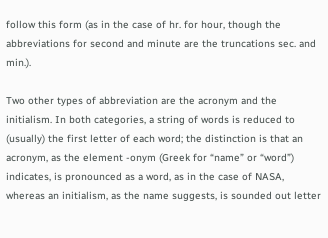follow this form (as in the case of hr. for hour, though the abbreviations for second and minute are the truncations sec. and min.).

Two other types of abbreviation are the acronym and the initialism. In both categories, a string of words is reduced to (usually) the first letter of each word; the distinction is that an acronym, as the element -onym (Greek for “name” or “word”) indicates, is pronounced as a word, as in the case of NASA, whereas an initialism, as the name suggests, is sounded out letter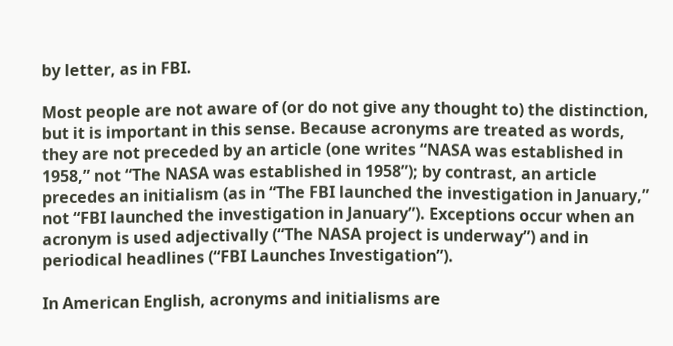by letter, as in FBI.

Most people are not aware of (or do not give any thought to) the distinction, but it is important in this sense. Because acronyms are treated as words, they are not preceded by an article (one writes “NASA was established in 1958,” not “The NASA was established in 1958”); by contrast, an article precedes an initialism (as in “The FBI launched the investigation in January,” not “FBI launched the investigation in January”). Exceptions occur when an acronym is used adjectivally (“The NASA project is underway”) and in periodical headlines (“FBI Launches Investigation”).

In American English, acronyms and initialisms are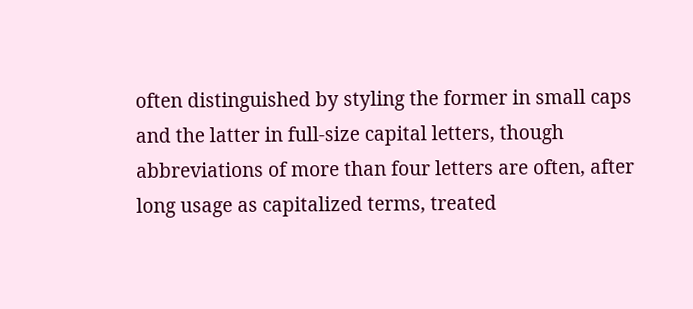often distinguished by styling the former in small caps and the latter in full-size capital letters, though abbreviations of more than four letters are often, after long usage as capitalized terms, treated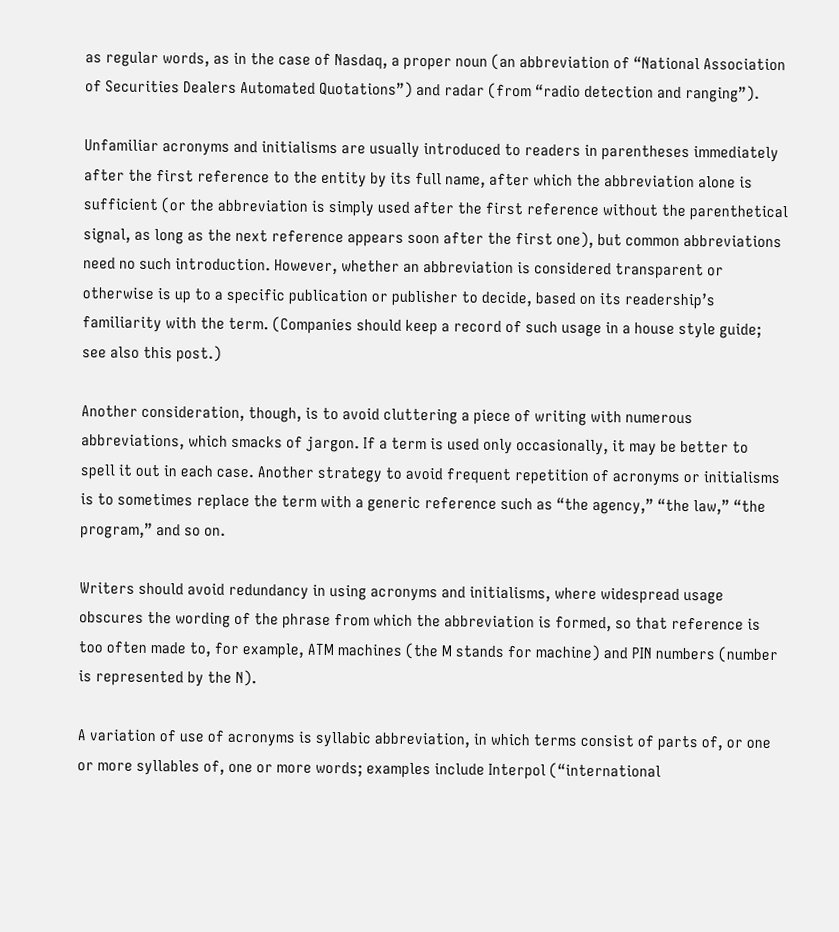as regular words, as in the case of Nasdaq, a proper noun (an abbreviation of “National Association of Securities Dealers Automated Quotations”) and radar (from “radio detection and ranging”).

Unfamiliar acronyms and initialisms are usually introduced to readers in parentheses immediately after the first reference to the entity by its full name, after which the abbreviation alone is sufficient (or the abbreviation is simply used after the first reference without the parenthetical signal, as long as the next reference appears soon after the first one), but common abbreviations need no such introduction. However, whether an abbreviation is considered transparent or otherwise is up to a specific publication or publisher to decide, based on its readership’s familiarity with the term. (Companies should keep a record of such usage in a house style guide; see also this post.)

Another consideration, though, is to avoid cluttering a piece of writing with numerous abbreviations, which smacks of jargon. If a term is used only occasionally, it may be better to spell it out in each case. Another strategy to avoid frequent repetition of acronyms or initialisms is to sometimes replace the term with a generic reference such as “the agency,” “the law,” “the program,” and so on.

Writers should avoid redundancy in using acronyms and initialisms, where widespread usage obscures the wording of the phrase from which the abbreviation is formed, so that reference is too often made to, for example, ATM machines (the M stands for machine) and PIN numbers (number is represented by the N).

A variation of use of acronyms is syllabic abbreviation, in which terms consist of parts of, or one or more syllables of, one or more words; examples include Interpol (“international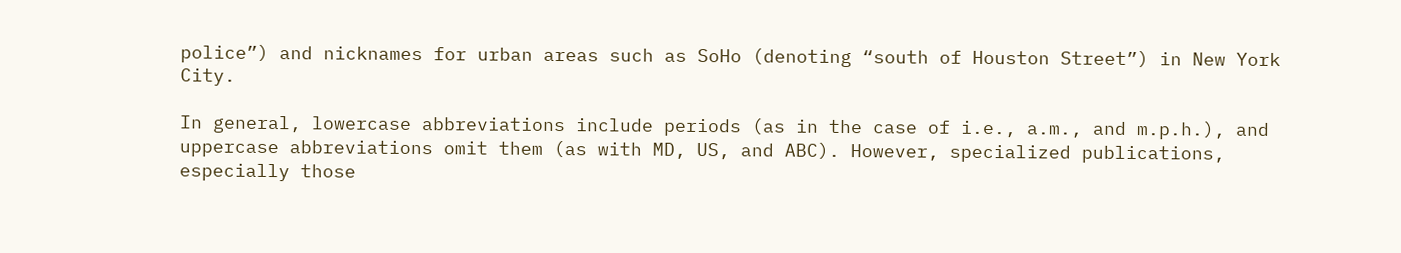police”) and nicknames for urban areas such as SoHo (denoting “south of Houston Street”) in New York City.

In general, lowercase abbreviations include periods (as in the case of i.e., a.m., and m.p.h.), and uppercase abbreviations omit them (as with MD, US, and ABC). However, specialized publications, especially those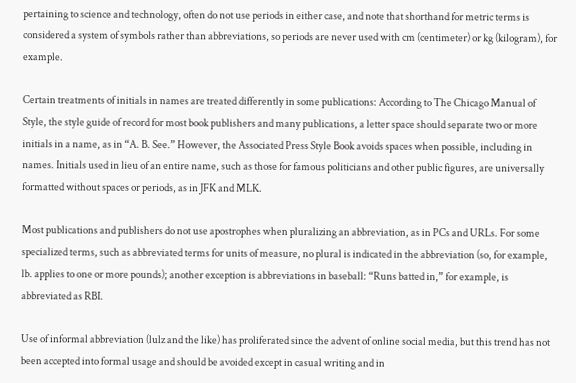pertaining to science and technology, often do not use periods in either case, and note that shorthand for metric terms is considered a system of symbols rather than abbreviations, so periods are never used with cm (centimeter) or kg (kilogram), for example.

Certain treatments of initials in names are treated differently in some publications: According to The Chicago Manual of Style, the style guide of record for most book publishers and many publications, a letter space should separate two or more initials in a name, as in “A. B. See.” However, the Associated Press Style Book avoids spaces when possible, including in names. Initials used in lieu of an entire name, such as those for famous politicians and other public figures, are universally formatted without spaces or periods, as in JFK and MLK.

Most publications and publishers do not use apostrophes when pluralizing an abbreviation, as in PCs and URLs. For some specialized terms, such as abbreviated terms for units of measure, no plural is indicated in the abbreviation (so, for example, lb. applies to one or more pounds); another exception is abbreviations in baseball: “Runs batted in,” for example, is abbreviated as RBI.

Use of informal abbreviation (lulz and the like) has proliferated since the advent of online social media, but this trend has not been accepted into formal usage and should be avoided except in casual writing and in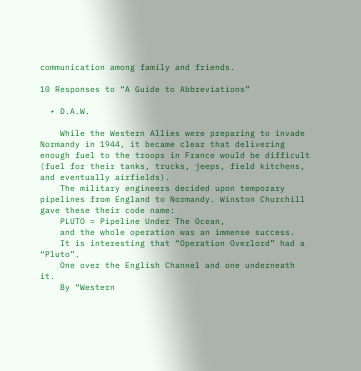communication among family and friends.

10 Responses to “A Guide to Abbreviations”

  • D.A.W.

    While the Western Allies were preparing to invade Normandy in 1944, it became clear that delivering enough fuel to the troops in France would be difficult (fuel for their tanks, trucks, jeeps, field kitchens, and eventually airfields).
    The military engineers decided upon temporary pipelines from England to Normandy. Winston Churchill gave these their code name:
    PLUTO = Pipeline Under The Ocean,
    and the whole operation was an immense success.
    It is interesting that “Operation Overlord” had a “Pluto”.
    One over the English Channel and one underneath it.
    By “Western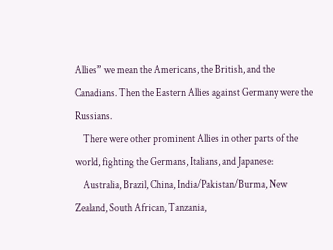Allies” we mean the Americans, the British, and the Canadians. Then the Eastern Allies against Germany were the Russians.
    There were other prominent Allies in other parts of the world, fighting the Germans, Italians, and Japanese:
    Australia, Brazil, China, India/Pakistan/Burma, New Zealand, South African, Tanzania,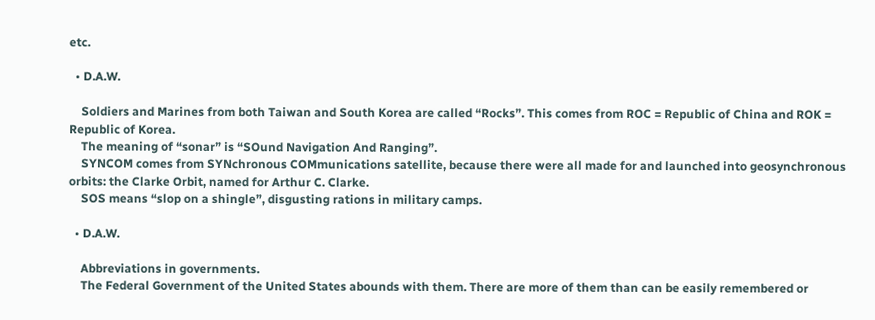etc.

  • D.A.W.

    Soldiers and Marines from both Taiwan and South Korea are called “Rocks”. This comes from ROC = Republic of China and ROK = Republic of Korea.
    The meaning of “sonar” is “SOund Navigation And Ranging”.
    SYNCOM comes from SYNchronous COMmunications satellite, because there were all made for and launched into geosynchronous orbits: the Clarke Orbit, named for Arthur C. Clarke.
    SOS means “slop on a shingle”, disgusting rations in military camps.

  • D.A.W.

    Abbreviations in governments.
    The Federal Government of the United States abounds with them. There are more of them than can be easily remembered or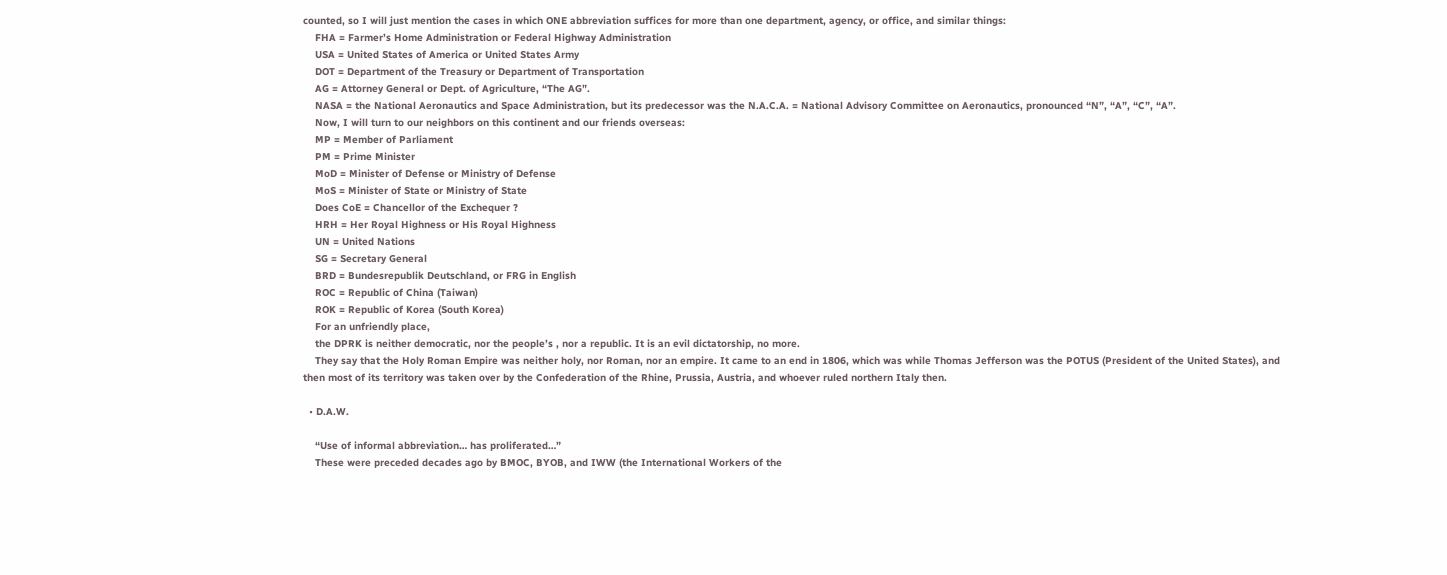counted, so I will just mention the cases in which ONE abbreviation suffices for more than one department, agency, or office, and similar things:
    FHA = Farmer’s Home Administration or Federal Highway Administration
    USA = United States of America or United States Army
    DOT = Department of the Treasury or Department of Transportation
    AG = Attorney General or Dept. of Agriculture, “The AG”.
    NASA = the National Aeronautics and Space Administration, but its predecessor was the N.A.C.A. = National Advisory Committee on Aeronautics, pronounced “N”, “A”, “C”, “A”.
    Now, I will turn to our neighbors on this continent and our friends overseas:
    MP = Member of Parliament
    PM = Prime Minister
    MoD = Minister of Defense or Ministry of Defense
    MoS = Minister of State or Ministry of State
    Does CoE = Chancellor of the Exchequer ?
    HRH = Her Royal Highness or His Royal Highness
    UN = United Nations
    SG = Secretary General
    BRD = Bundesrepublik Deutschland, or FRG in English
    ROC = Republic of China (Taiwan)
    ROK = Republic of Korea (South Korea)
    For an unfriendly place,
    the DPRK is neither democratic, nor the people’s , nor a republic. It is an evil dictatorship, no more.
    They say that the Holy Roman Empire was neither holy, nor Roman, nor an empire. It came to an end in 1806, which was while Thomas Jefferson was the POTUS (President of the United States), and then most of its territory was taken over by the Confederation of the Rhine, Prussia, Austria, and whoever ruled northern Italy then.

  • D.A.W.

    “Use of informal abbreviation… has proliferated…”
    These were preceded decades ago by BMOC, BYOB, and IWW (the International Workers of the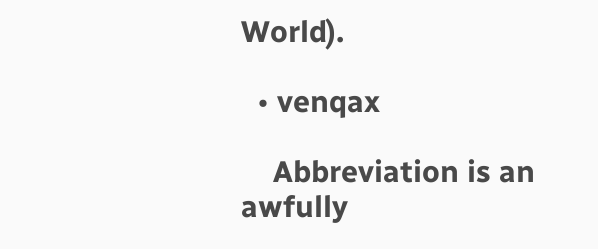World).

  • venqax

    Abbreviation is an awfully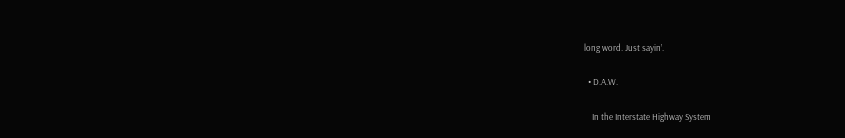long word. Just sayin’.

  • D.A.W.

    In the Interstate Highway System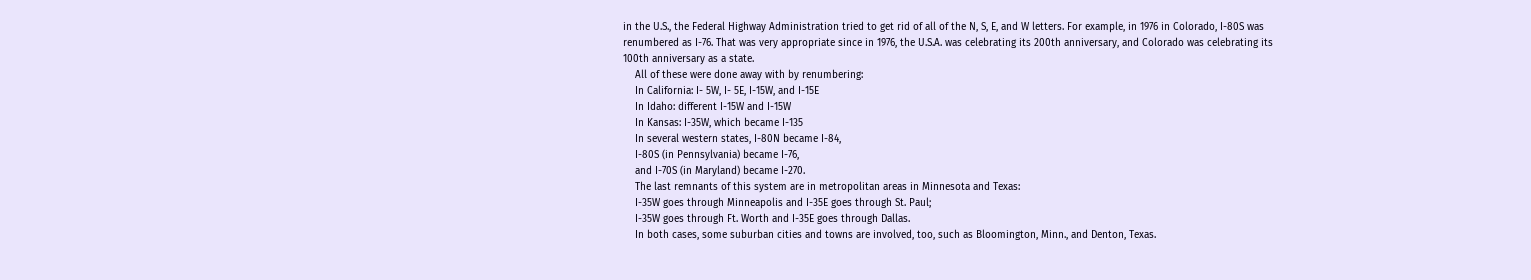in the U.S., the Federal Highway Administration tried to get rid of all of the N, S, E, and W letters. For example, in 1976 in Colorado, I-80S was renumbered as I-76. That was very appropriate since in 1976, the U.S.A. was celebrating its 200th anniversary, and Colorado was celebrating its 100th anniversary as a state.
    All of these were done away with by renumbering:
    In California: I- 5W, I- 5E, I-15W, and I-15E
    In Idaho: different I-15W and I-15W
    In Kansas: I-35W, which became I-135
    In several western states, I-80N became I-84,
    I-80S (in Pennsylvania) became I-76,
    and I-70S (in Maryland) became I-270.
    The last remnants of this system are in metropolitan areas in Minnesota and Texas:
    I-35W goes through Minneapolis and I-35E goes through St. Paul;
    I-35W goes through Ft. Worth and I-35E goes through Dallas.
    In both cases, some suburban cities and towns are involved, too, such as Bloomington, Minn., and Denton, Texas.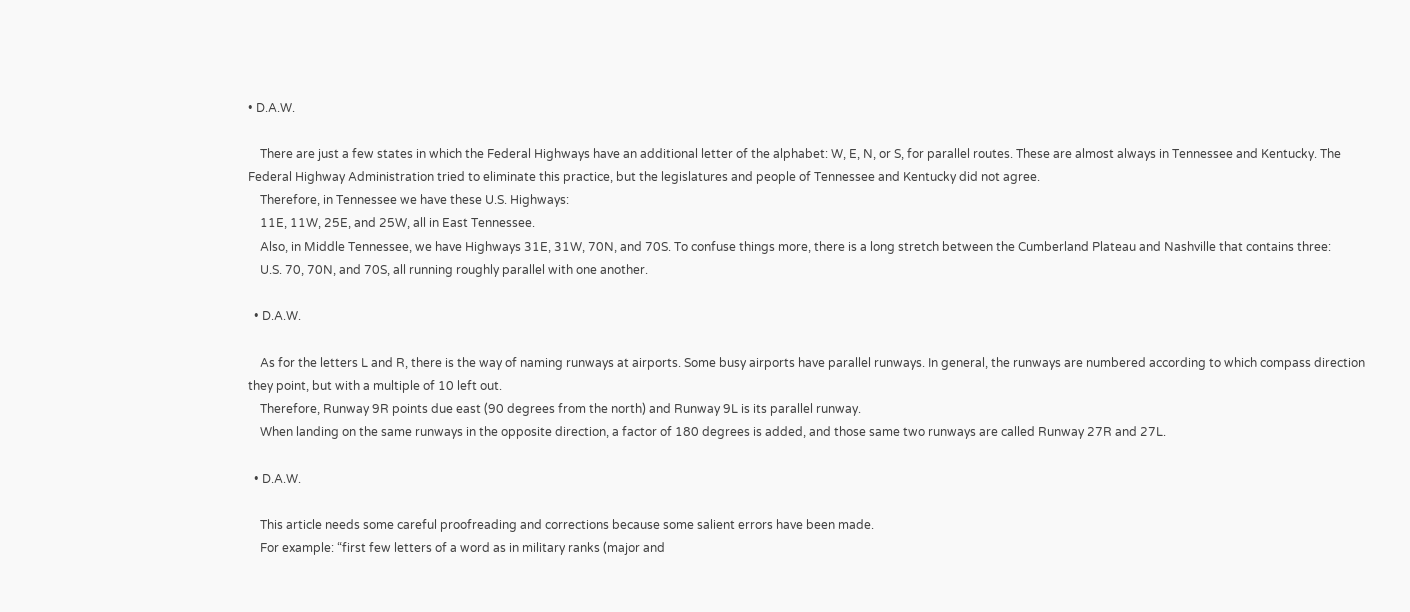• D.A.W.

    There are just a few states in which the Federal Highways have an additional letter of the alphabet: W, E, N, or S, for parallel routes. These are almost always in Tennessee and Kentucky. The Federal Highway Administration tried to eliminate this practice, but the legislatures and people of Tennessee and Kentucky did not agree.
    Therefore, in Tennessee we have these U.S. Highways:
    11E, 11W, 25E, and 25W, all in East Tennessee.
    Also, in Middle Tennessee, we have Highways 31E, 31W, 70N, and 70S. To confuse things more, there is a long stretch between the Cumberland Plateau and Nashville that contains three:
    U.S. 70, 70N, and 70S, all running roughly parallel with one another.

  • D.A.W.

    As for the letters L and R, there is the way of naming runways at airports. Some busy airports have parallel runways. In general, the runways are numbered according to which compass direction they point, but with a multiple of 10 left out.
    Therefore, Runway 9R points due east (90 degrees from the north) and Runway 9L is its parallel runway.
    When landing on the same runways in the opposite direction, a factor of 180 degrees is added, and those same two runways are called Runway 27R and 27L.

  • D.A.W.

    This article needs some careful proofreading and corrections because some salient errors have been made.
    For example: “first few letters of a word as in military ranks (major and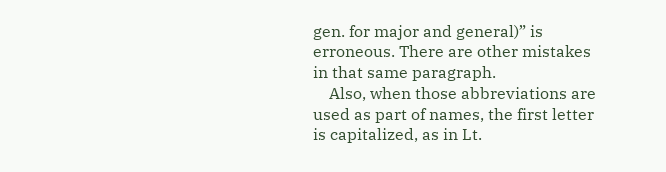gen. for major and general)” is erroneous. There are other mistakes in that same paragraph.
    Also, when those abbreviations are used as part of names, the first letter is capitalized, as in Lt.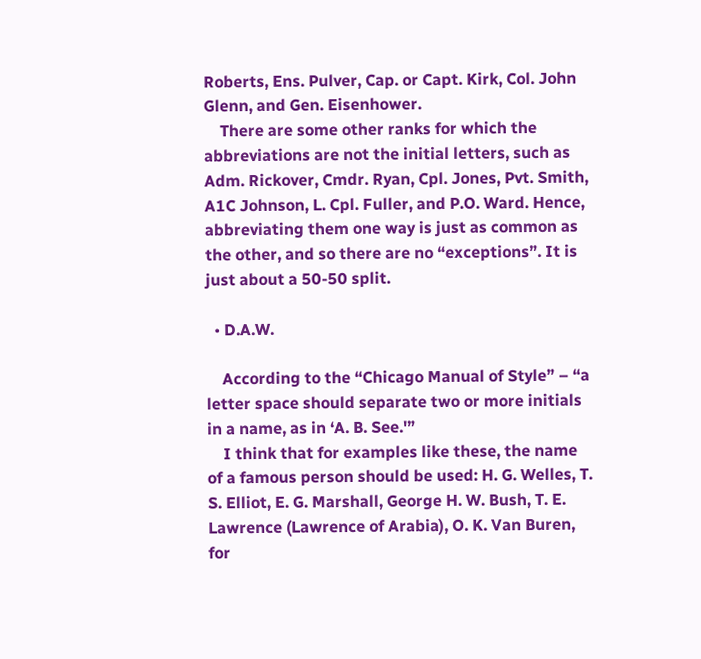Roberts, Ens. Pulver, Cap. or Capt. Kirk, Col. John Glenn, and Gen. Eisenhower.
    There are some other ranks for which the abbreviations are not the initial letters, such as Adm. Rickover, Cmdr. Ryan, Cpl. Jones, Pvt. Smith, A1C Johnson, L. Cpl. Fuller, and P.O. Ward. Hence, abbreviating them one way is just as common as the other, and so there are no “exceptions”. It is just about a 50-50 split.

  • D.A.W.

    According to the “Chicago Manual of Style” – “a letter space should separate two or more initials in a name, as in ‘A. B. See.'”
    I think that for examples like these, the name of a famous person should be used: H. G. Welles, T. S. Elliot, E. G. Marshall, George H. W. Bush, T. E. Lawrence (Lawrence of Arabia), O. K. Van Buren, for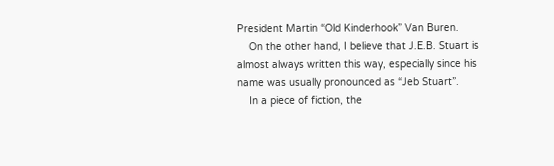President Martin “Old Kinderhook” Van Buren.
    On the other hand, I believe that J.E.B. Stuart is almost always written this way, especially since his name was usually pronounced as “Jeb Stuart”.
    In a piece of fiction, the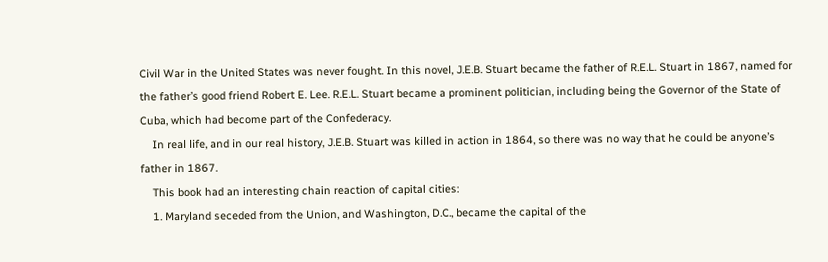Civil War in the United States was never fought. In this novel, J.E.B. Stuart became the father of R.E.L. Stuart in 1867, named for the father’s good friend Robert E. Lee. R.E.L. Stuart became a prominent politician, including being the Governor of the State of Cuba, which had become part of the Confederacy.
    In real life, and in our real history, J.E.B. Stuart was killed in action in 1864, so there was no way that he could be anyone’s father in 1867.
    This book had an interesting chain reaction of capital cities:
    1. Maryland seceded from the Union, and Washington, D.C., became the capital of the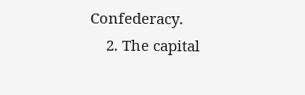Confederacy.
    2. The capital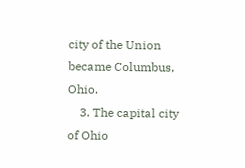city of the Union became Columbus, Ohio.
    3. The capital city of Ohio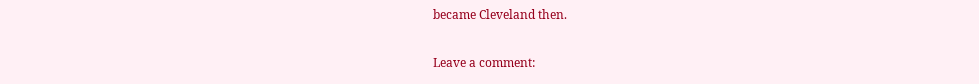became Cleveland then.

Leave a comment: